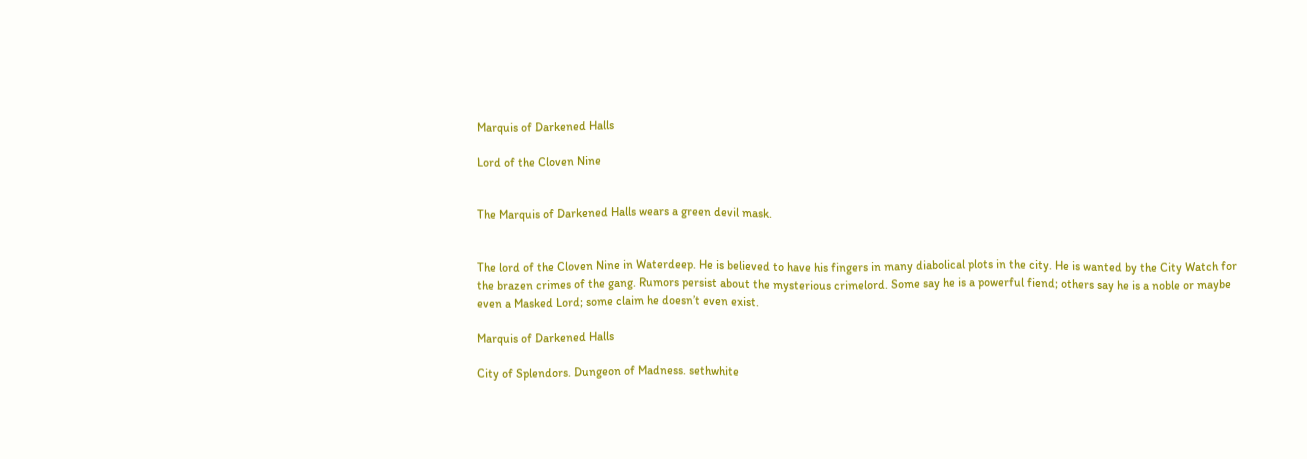Marquis of Darkened Halls

Lord of the Cloven Nine


The Marquis of Darkened Halls wears a green devil mask.


The lord of the Cloven Nine in Waterdeep. He is believed to have his fingers in many diabolical plots in the city. He is wanted by the City Watch for the brazen crimes of the gang. Rumors persist about the mysterious crimelord. Some say he is a powerful fiend; others say he is a noble or maybe even a Masked Lord; some claim he doesn’t even exist.

Marquis of Darkened Halls

City of Splendors. Dungeon of Madness. sethwhite